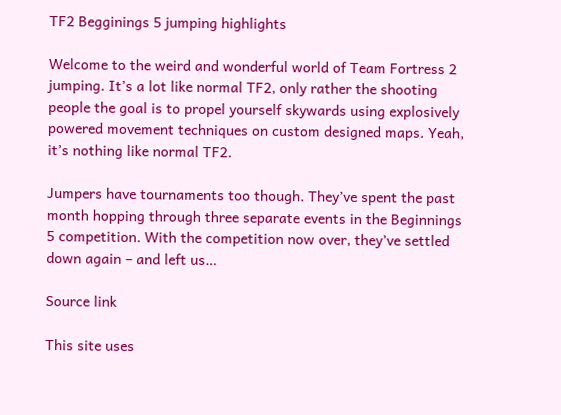TF2 Begginings 5 jumping highlights

Welcome to the weird and wonderful world of Team Fortress 2 jumping. It’s a lot like normal TF2, only rather the shooting people the goal is to propel yourself skywards using explosively powered movement techniques on custom designed maps. Yeah, it’s nothing like normal TF2.

Jumpers have tournaments too though. They’ve spent the past month hopping through three separate events in the Beginnings 5 competition. With the competition now over, they’ve settled down again – and left us…

Source link

This site uses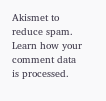Akismet to reduce spam. Learn how your comment data is processed.